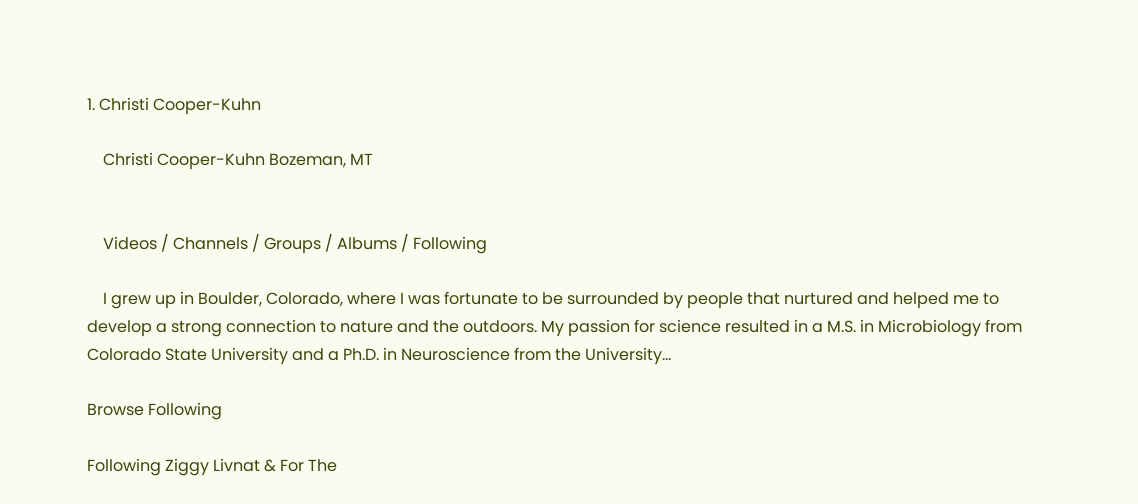1. Christi Cooper-Kuhn

    Christi Cooper-Kuhn Bozeman, MT


    Videos / Channels / Groups / Albums / Following

    I grew up in Boulder, Colorado, where I was fortunate to be surrounded by people that nurtured and helped me to develop a strong connection to nature and the outdoors. My passion for science resulted in a M.S. in Microbiology from Colorado State University and a Ph.D. in Neuroscience from the University…

Browse Following

Following Ziggy Livnat & For The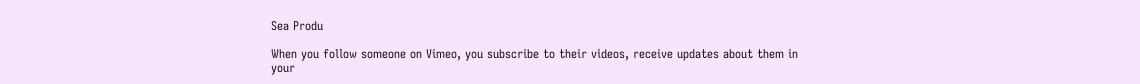Sea Produ

When you follow someone on Vimeo, you subscribe to their videos, receive updates about them in your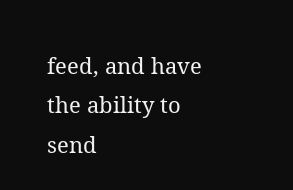feed, and have the ability to send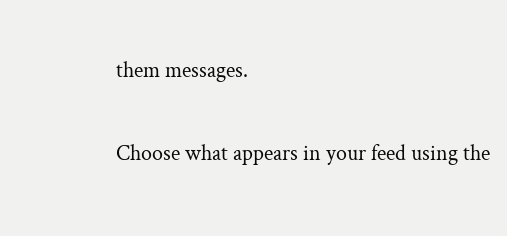them messages.

Choose what appears in your feed using the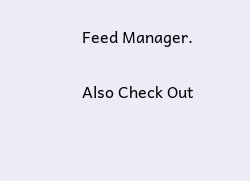Feed Manager.

Also Check Out